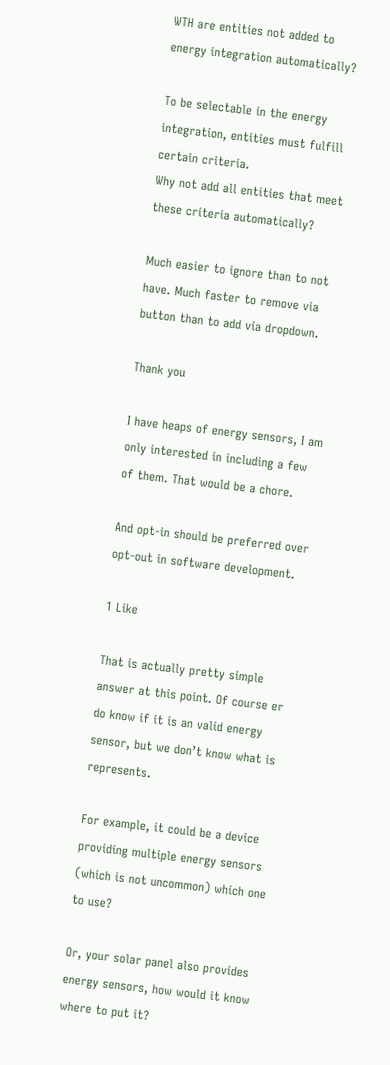WTH are entities not added to energy integration automatically?

To be selectable in the energy integration, entities must fulfill certain criteria.
Why not add all entities that meet these criteria automatically?

Much easier to ignore than to not have. Much faster to remove via button than to add via dropdown.

Thank you

I have heaps of energy sensors, I am only interested in including a few of them. That would be a chore.

And opt-in should be preferred over opt-out in software development.

1 Like

That is actually pretty simple answer at this point. Of course er do know if it is an valid energy sensor, but we don’t know what is represents.

For example, it could be a device providing multiple energy sensors (which is not uncommon) which one to use?

Or, your solar panel also provides energy sensors, how would it know where to put it?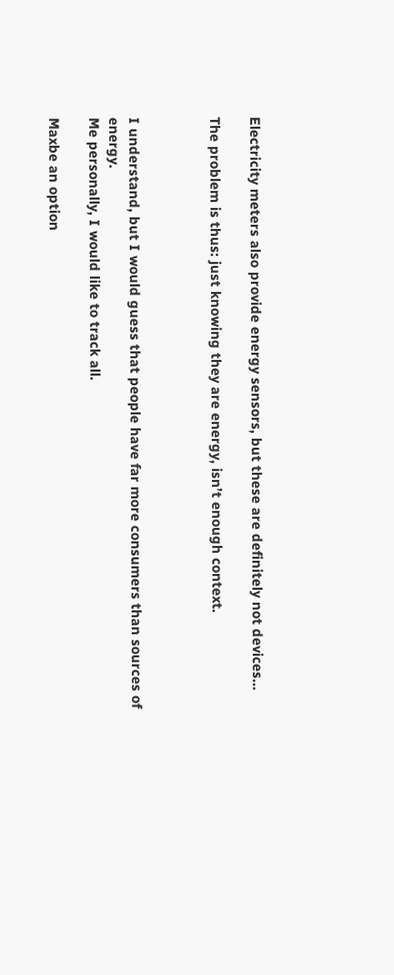Electricity meters also provide energy sensors, but these are definitely not devices…

The problem is thus: just knowing they are energy, isn’t enough context.



I understand, but I would guess that people have far more consumers than sources of energy.
Me personally, I would like to track all.

Maxbe an option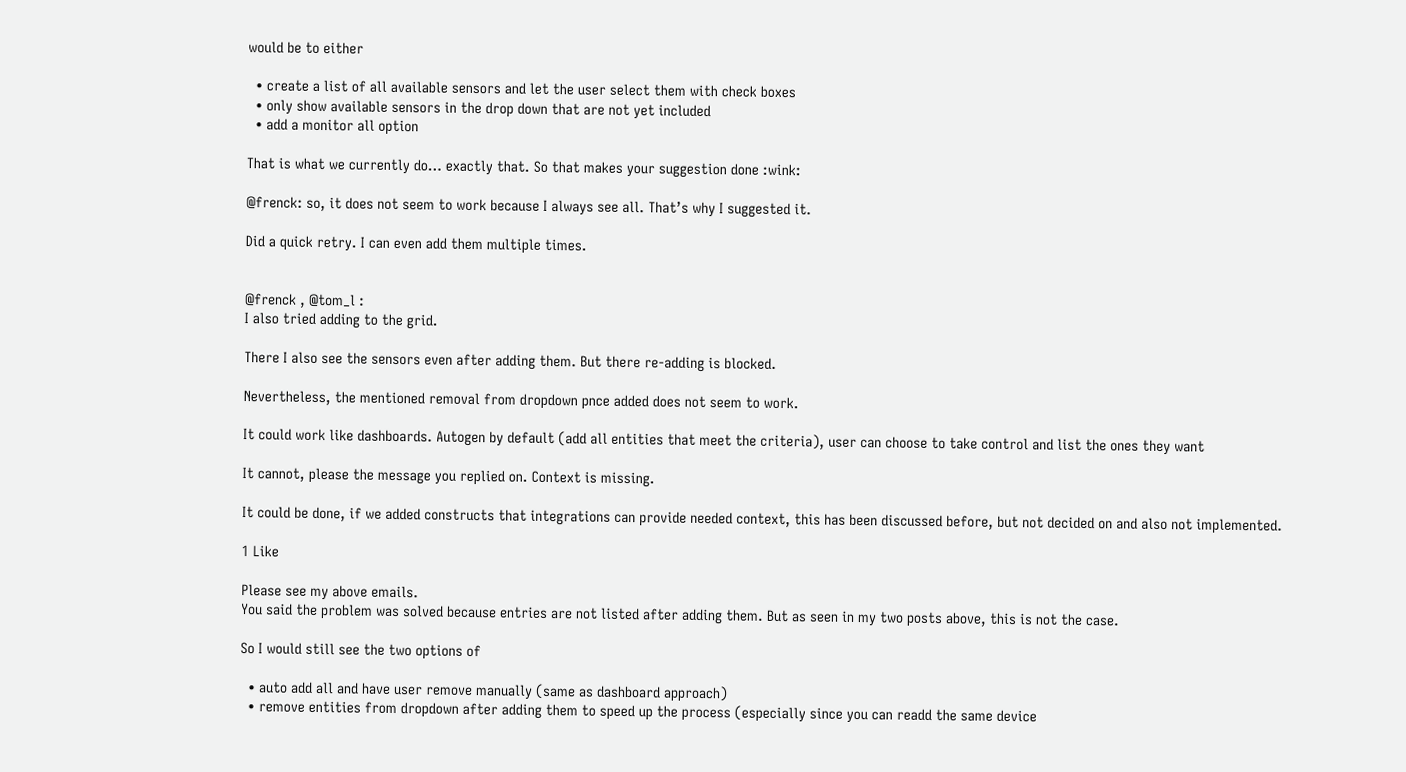would be to either

  • create a list of all available sensors and let the user select them with check boxes
  • only show available sensors in the drop down that are not yet included
  • add a monitor all option

That is what we currently do… exactly that. So that makes your suggestion done :wink:

@frenck: so, it does not seem to work because I always see all. That’s why I suggested it.

Did a quick retry. I can even add them multiple times.


@frenck , @tom_l :
I also tried adding to the grid.

There I also see the sensors even after adding them. But there re-adding is blocked.

Nevertheless, the mentioned removal from dropdown pnce added does not seem to work.

It could work like dashboards. Autogen by default (add all entities that meet the criteria), user can choose to take control and list the ones they want

It cannot, please the message you replied on. Context is missing.

It could be done, if we added constructs that integrations can provide needed context, this has been discussed before, but not decided on and also not implemented.

1 Like

Please see my above emails.
You said the problem was solved because entries are not listed after adding them. But as seen in my two posts above, this is not the case.

So I would still see the two options of

  • auto add all and have user remove manually (same as dashboard approach)
  • remove entities from dropdown after adding them to speed up the process (especially since you can readd the same device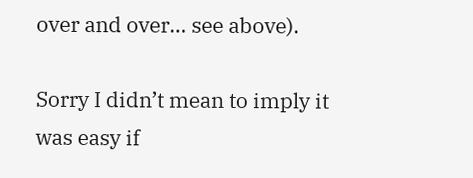over and over… see above).

Sorry I didn’t mean to imply it was easy if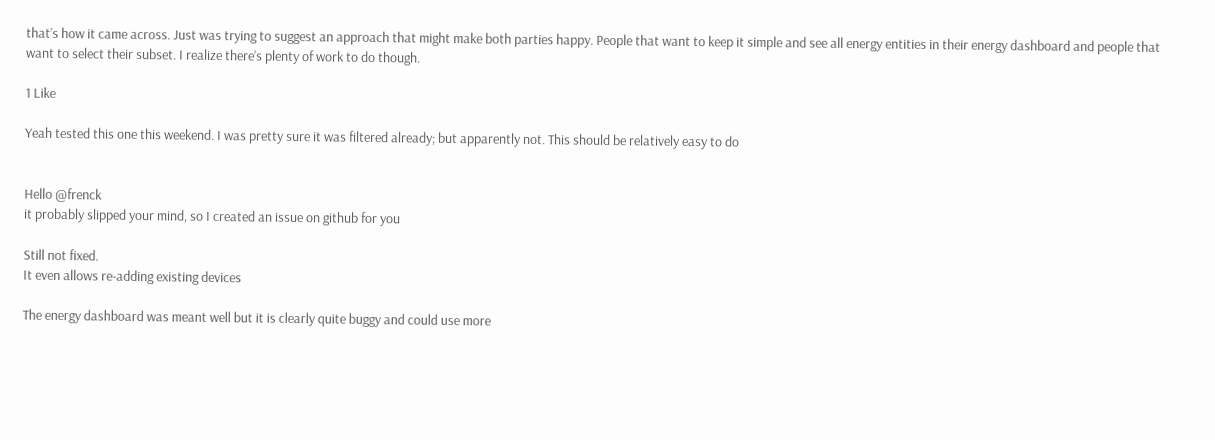that’s how it came across. Just was trying to suggest an approach that might make both parties happy. People that want to keep it simple and see all energy entities in their energy dashboard and people that want to select their subset. I realize there’s plenty of work to do though.

1 Like

Yeah tested this one this weekend. I was pretty sure it was filtered already; but apparently not. This should be relatively easy to do


Hello @frenck
it probably slipped your mind, so I created an issue on github for you

Still not fixed.
It even allows re-adding existing devices

The energy dashboard was meant well but it is clearly quite buggy and could use more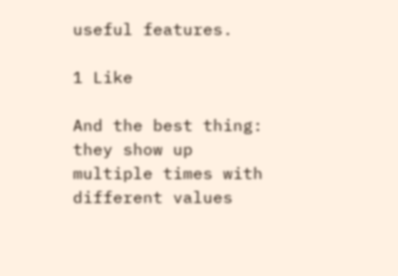useful features.

1 Like

And the best thing:
they show up multiple times with different values